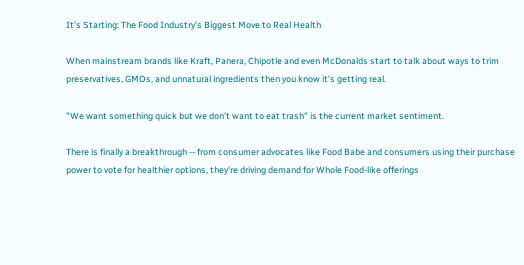It's Starting: The Food Industry's Biggest Move to Real Health

When mainstream brands like Kraft, Panera, Chipotle and even McDonalds start to talk about ways to trim preservatives, GMOs, and unnatural ingredients then you know it's getting real.

"We want something quick but we don't want to eat trash" is the current market sentiment.

There is finally a breakthrough -- from consumer advocates like Food Babe and consumers using their purchase power to vote for healthier options, they're driving demand for Whole Food-like offerings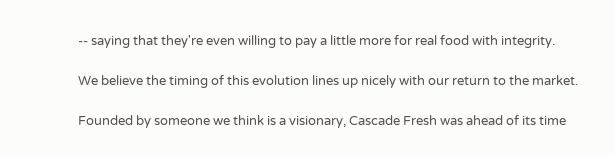-- saying that they're even willing to pay a little more for real food with integrity.

We believe the timing of this evolution lines up nicely with our return to the market.

Founded by someone we think is a visionary, Cascade Fresh was ahead of its time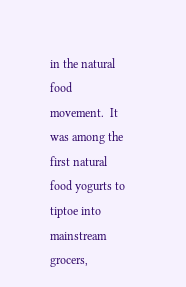in the natural food movement.  It was among the first natural food yogurts to tiptoe into mainstream grocers,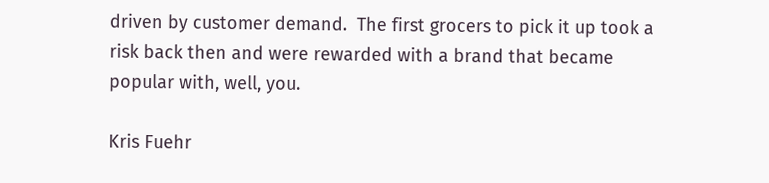driven by customer demand.  The first grocers to pick it up took a risk back then and were rewarded with a brand that became popular with, well, you.

Kris Fuehr